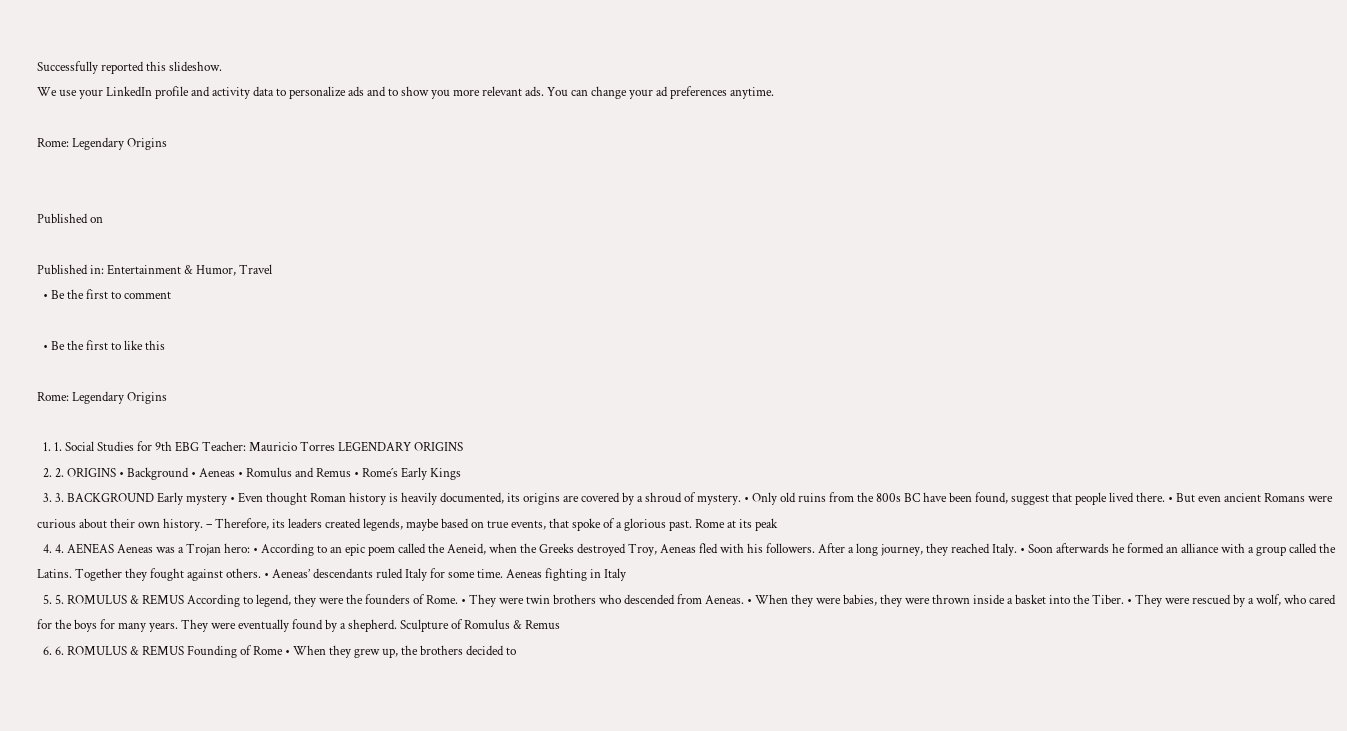Successfully reported this slideshow.
We use your LinkedIn profile and activity data to personalize ads and to show you more relevant ads. You can change your ad preferences anytime.

Rome: Legendary Origins


Published on

Published in: Entertainment & Humor, Travel
  • Be the first to comment

  • Be the first to like this

Rome: Legendary Origins

  1. 1. Social Studies for 9th EBG Teacher: Mauricio Torres LEGENDARY ORIGINS
  2. 2. ORIGINS • Background • Aeneas • Romulus and Remus • Rome´s Early Kings
  3. 3. BACKGROUND Early mystery • Even thought Roman history is heavily documented, its origins are covered by a shroud of mystery. • Only old ruins from the 800s BC have been found, suggest that people lived there. • But even ancient Romans were curious about their own history. – Therefore, its leaders created legends, maybe based on true events, that spoke of a glorious past. Rome at its peak
  4. 4. AENEAS Aeneas was a Trojan hero: • According to an epic poem called the Aeneid, when the Greeks destroyed Troy, Aeneas fled with his followers. After a long journey, they reached Italy. • Soon afterwards he formed an alliance with a group called the Latins. Together they fought against others. • Aeneas’ descendants ruled Italy for some time. Aeneas fighting in Italy
  5. 5. ROMULUS & REMUS According to legend, they were the founders of Rome. • They were twin brothers who descended from Aeneas. • When they were babies, they were thrown inside a basket into the Tiber. • They were rescued by a wolf, who cared for the boys for many years. They were eventually found by a shepherd. Sculpture of Romulus & Remus
  6. 6. ROMULUS & REMUS Founding of Rome • When they grew up, the brothers decided to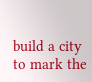build a city to mark the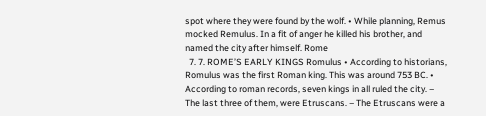spot where they were found by the wolf. • While planning, Remus mocked Remulus. In a fit of anger he killed his brother, and named the city after himself. Rome
  7. 7. ROME’S EARLY KINGS Romulus • According to historians, Romulus was the first Roman king. This was around 753 BC. • According to roman records, seven kings in all ruled the city. – The last three of them, were Etruscans. – The Etruscans were a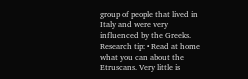group of people that lived in Italy and were very influenced by the Greeks. Research tip: • Read at home what you can about the Etruscans. Very little is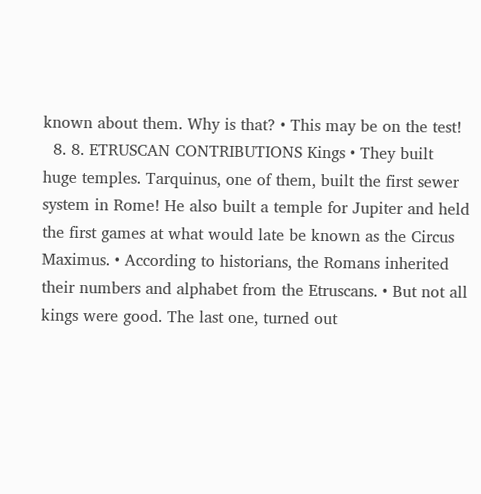known about them. Why is that? • This may be on the test!
  8. 8. ETRUSCAN CONTRIBUTIONS Kings • They built huge temples. Tarquinus, one of them, built the first sewer system in Rome! He also built a temple for Jupiter and held the first games at what would late be known as the Circus Maximus. • According to historians, the Romans inherited their numbers and alphabet from the Etruscans. • But not all kings were good. The last one, turned out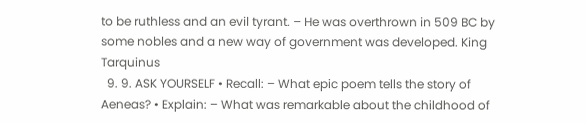to be ruthless and an evil tyrant. – He was overthrown in 509 BC by some nobles and a new way of government was developed. King Tarquinus
  9. 9. ASK YOURSELF • Recall: – What epic poem tells the story of Aeneas? • Explain: – What was remarkable about the childhood of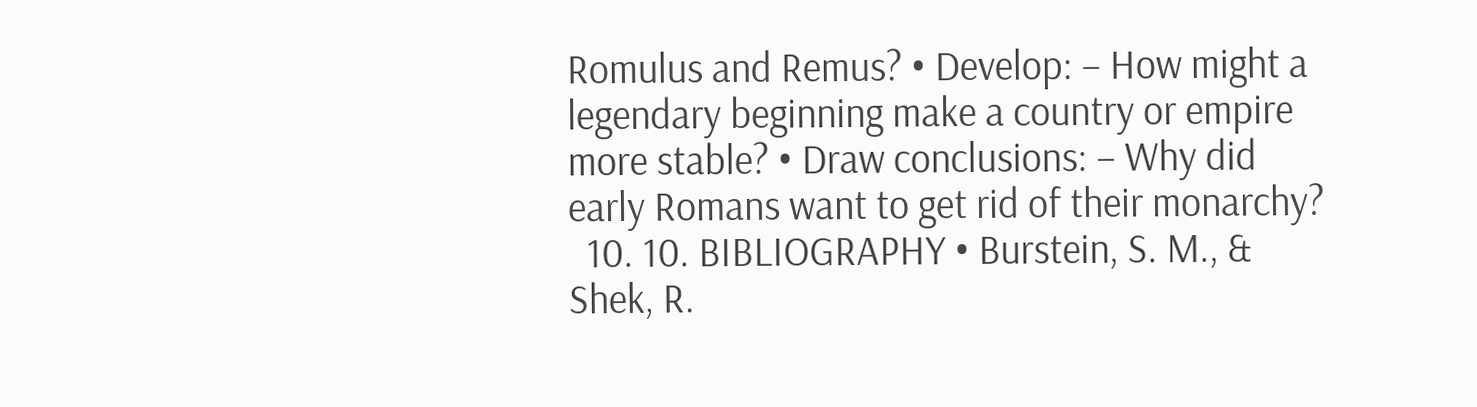Romulus and Remus? • Develop: – How might a legendary beginning make a country or empire more stable? • Draw conclusions: – Why did early Romans want to get rid of their monarchy?
  10. 10. BIBLIOGRAPHY • Burstein, S. M., & Shek, R.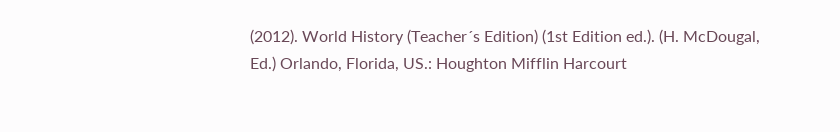(2012). World History (Teacher´s Edition) (1st Edition ed.). (H. McDougal, Ed.) Orlando, Florida, US.: Houghton Mifflin Harcourt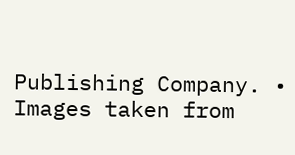Publishing Company. • Images taken from